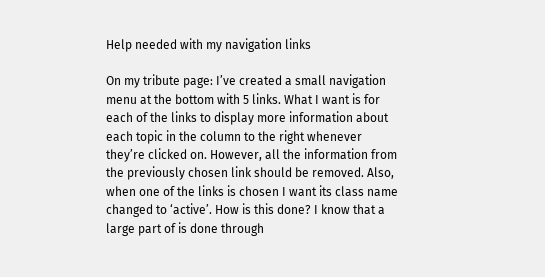Help needed with my navigation links

On my tribute page: I’ve created a small navigation menu at the bottom with 5 links. What I want is for each of the links to display more information about each topic in the column to the right whenever they’re clicked on. However, all the information from the previously chosen link should be removed. Also, when one of the links is chosen I want its class name changed to ‘active’. How is this done? I know that a large part of is done through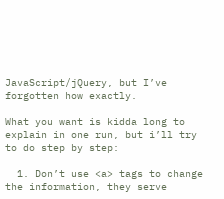JavaScript/jQuery, but I’ve forgotten how exactly.

What you want is kidda long to explain in one run, but i’ll try to do step by step:

  1. Don’t use <a> tags to change the information, they serve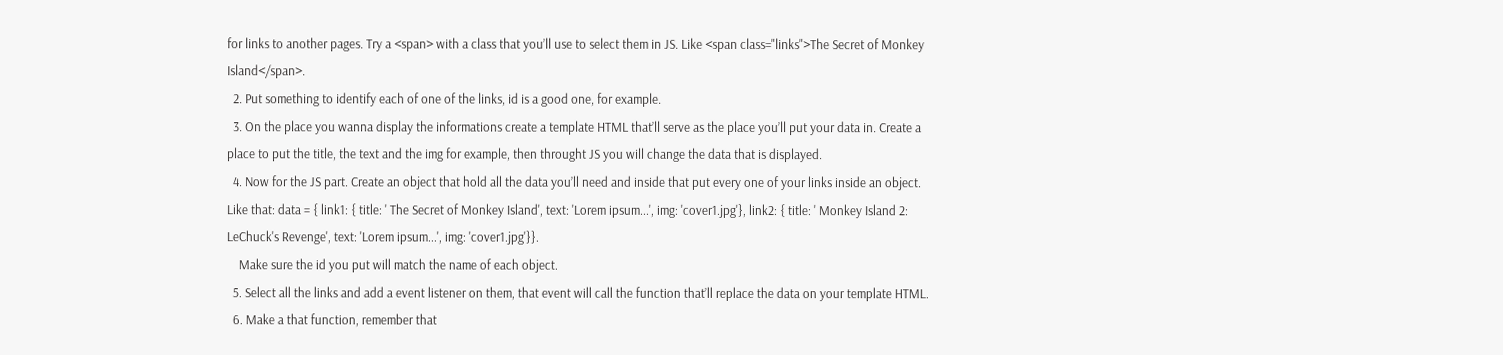for links to another pages. Try a <span> with a class that you’ll use to select them in JS. Like <span class="links">The Secret of Monkey Island</span>.
  2. Put something to identify each of one of the links, id is a good one, for example.
  3. On the place you wanna display the informations create a template HTML that’ll serve as the place you’ll put your data in. Create a place to put the title, the text and the img for example, then throught JS you will change the data that is displayed.
  4. Now for the JS part. Create an object that hold all the data you’ll need and inside that put every one of your links inside an object. Like that: data = { link1: { title: ' The Secret of Monkey Island', text: 'Lorem ipsum...', img: 'cover1.jpg'}, link2: { title: ' Monkey Island 2: LeChuck's Revenge', text: 'Lorem ipsum...', img: 'cover1.jpg'}}.
    Make sure the id you put will match the name of each object.
  5. Select all the links and add a event listener on them, that event will call the function that’ll replace the data on your template HTML.
  6. Make a that function, remember that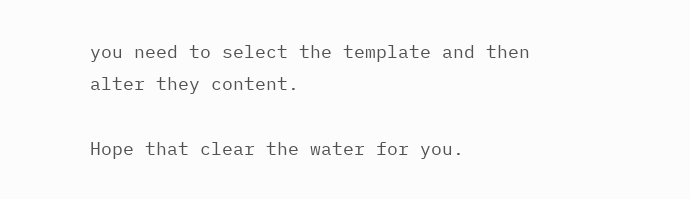you need to select the template and then alter they content.

Hope that clear the water for you.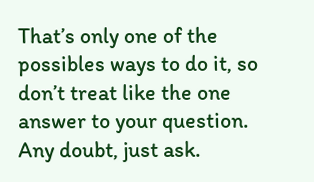That’s only one of the possibles ways to do it, so don’t treat like the one answer to your question. Any doubt, just ask.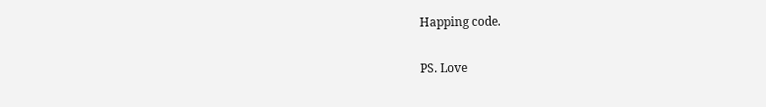Happing code.

PS. Love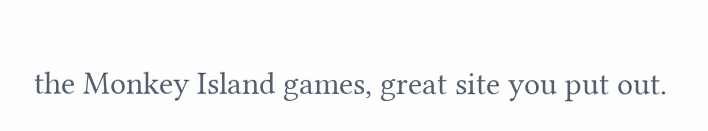the Monkey Island games, great site you put out.